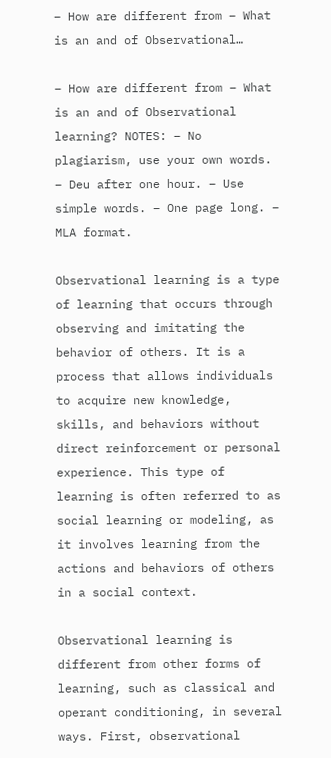– How are different from – What is an and of Observational…

– How are different from – What is an and of Observational learning? NOTES: – No plagiarism, use your own words. – Deu after one hour. – Use simple words. – One page long. – MLA format.

Observational learning is a type of learning that occurs through observing and imitating the behavior of others. It is a process that allows individuals to acquire new knowledge, skills, and behaviors without direct reinforcement or personal experience. This type of learning is often referred to as social learning or modeling, as it involves learning from the actions and behaviors of others in a social context.

Observational learning is different from other forms of learning, such as classical and operant conditioning, in several ways. First, observational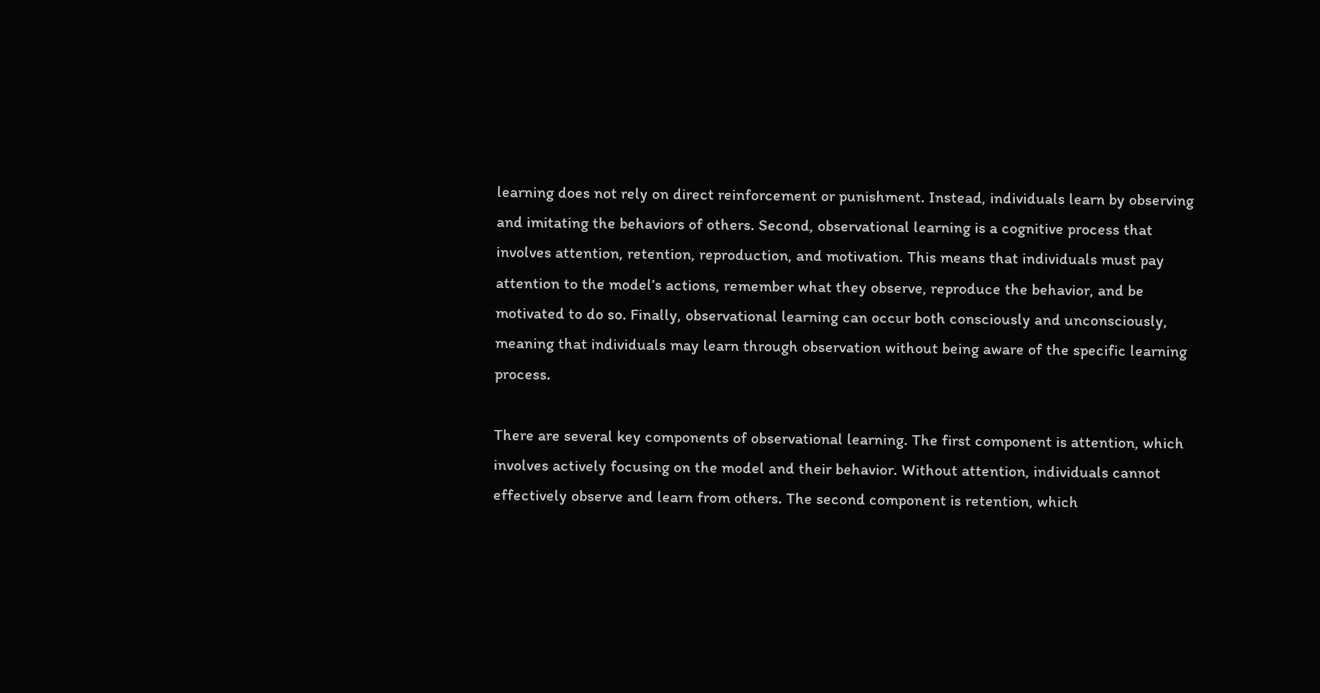learning does not rely on direct reinforcement or punishment. Instead, individuals learn by observing and imitating the behaviors of others. Second, observational learning is a cognitive process that involves attention, retention, reproduction, and motivation. This means that individuals must pay attention to the model’s actions, remember what they observe, reproduce the behavior, and be motivated to do so. Finally, observational learning can occur both consciously and unconsciously, meaning that individuals may learn through observation without being aware of the specific learning process.

There are several key components of observational learning. The first component is attention, which involves actively focusing on the model and their behavior. Without attention, individuals cannot effectively observe and learn from others. The second component is retention, which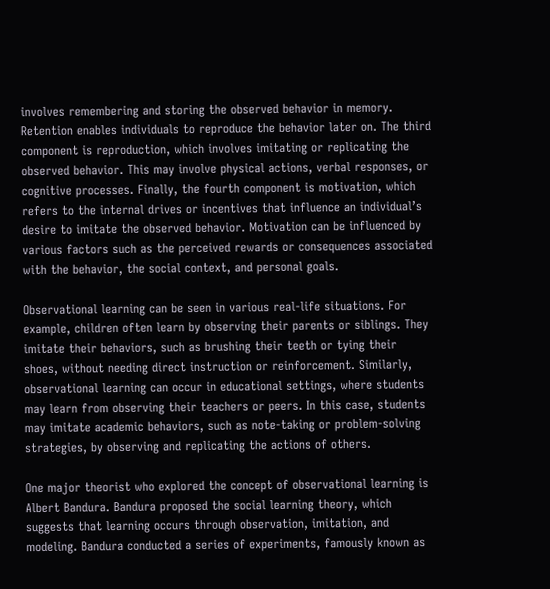involves remembering and storing the observed behavior in memory. Retention enables individuals to reproduce the behavior later on. The third component is reproduction, which involves imitating or replicating the observed behavior. This may involve physical actions, verbal responses, or cognitive processes. Finally, the fourth component is motivation, which refers to the internal drives or incentives that influence an individual’s desire to imitate the observed behavior. Motivation can be influenced by various factors such as the perceived rewards or consequences associated with the behavior, the social context, and personal goals.

Observational learning can be seen in various real-life situations. For example, children often learn by observing their parents or siblings. They imitate their behaviors, such as brushing their teeth or tying their shoes, without needing direct instruction or reinforcement. Similarly, observational learning can occur in educational settings, where students may learn from observing their teachers or peers. In this case, students may imitate academic behaviors, such as note-taking or problem-solving strategies, by observing and replicating the actions of others.

One major theorist who explored the concept of observational learning is Albert Bandura. Bandura proposed the social learning theory, which suggests that learning occurs through observation, imitation, and modeling. Bandura conducted a series of experiments, famously known as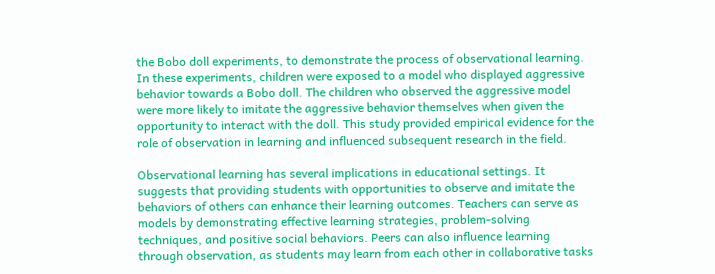the Bobo doll experiments, to demonstrate the process of observational learning. In these experiments, children were exposed to a model who displayed aggressive behavior towards a Bobo doll. The children who observed the aggressive model were more likely to imitate the aggressive behavior themselves when given the opportunity to interact with the doll. This study provided empirical evidence for the role of observation in learning and influenced subsequent research in the field.

Observational learning has several implications in educational settings. It suggests that providing students with opportunities to observe and imitate the behaviors of others can enhance their learning outcomes. Teachers can serve as models by demonstrating effective learning strategies, problem-solving techniques, and positive social behaviors. Peers can also influence learning through observation, as students may learn from each other in collaborative tasks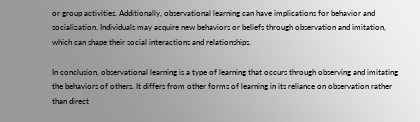or group activities. Additionally, observational learning can have implications for behavior and socialization. Individuals may acquire new behaviors or beliefs through observation and imitation, which can shape their social interactions and relationships.

In conclusion, observational learning is a type of learning that occurs through observing and imitating the behaviors of others. It differs from other forms of learning in its reliance on observation rather than direct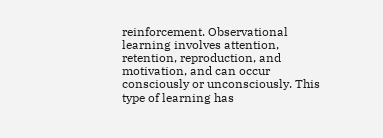reinforcement. Observational learning involves attention, retention, reproduction, and motivation, and can occur consciously or unconsciously. This type of learning has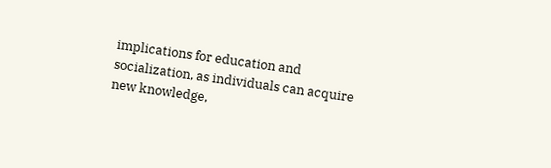implications for education and socialization, as individuals can acquire new knowledge,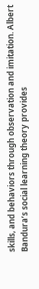skills, and behaviors through observation and imitation. Albert Bandura’s social learning theory provides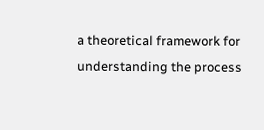a theoretical framework for understanding the process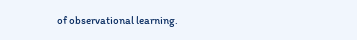of observational learning.